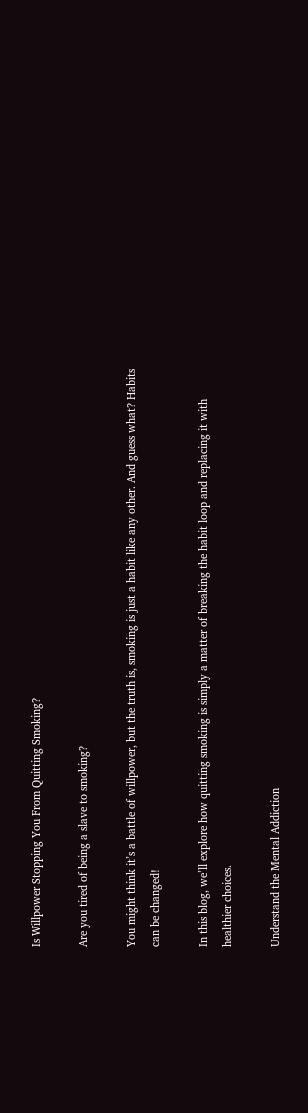Is Willpower Stopping You From Quitting Smoking?

Are you tired of being a slave to smoking?

You might think it’s a battle of willpower, but the truth is, smoking is just a habit like any other. And guess what? Habits can be changed!

In this blog, we’ll explore how quitting smoking is simply a matter of breaking the habit loop and replacing it with healthier choices.

Understand the Mental Addiction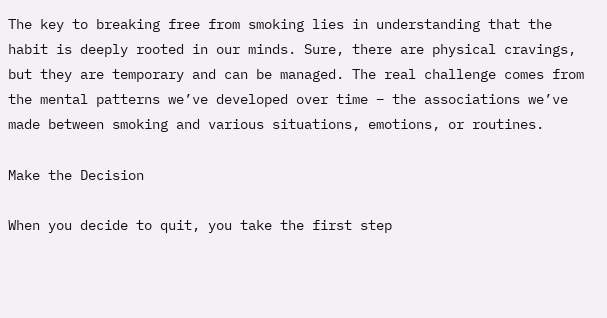The key to breaking free from smoking lies in understanding that the habit is deeply rooted in our minds. Sure, there are physical cravings, but they are temporary and can be managed. The real challenge comes from the mental patterns we’ve developed over time – the associations we’ve made between smoking and various situations, emotions, or routines.

Make the Decision

When you decide to quit, you take the first step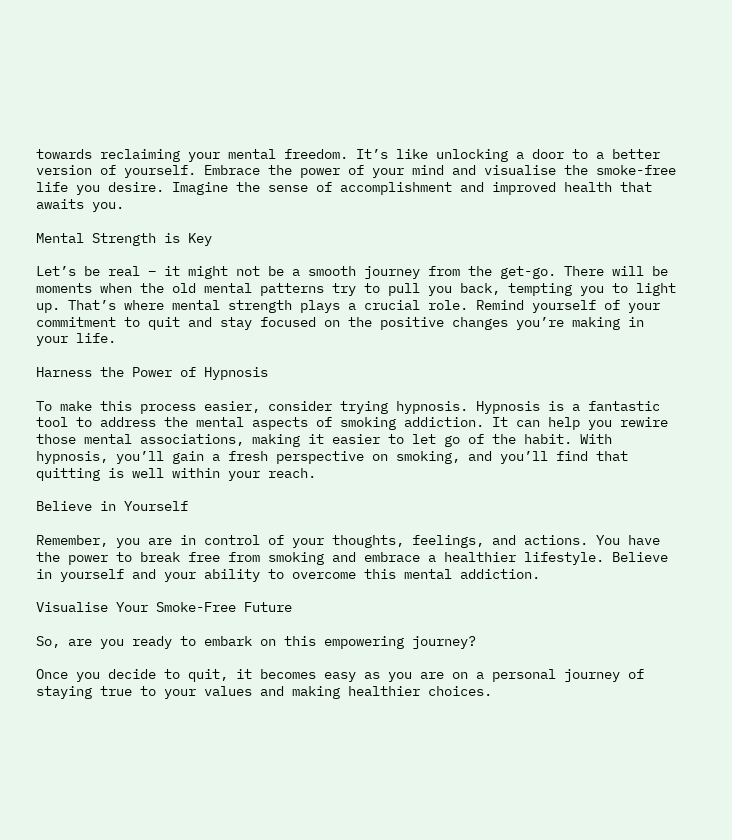towards reclaiming your mental freedom. It’s like unlocking a door to a better version of yourself. Embrace the power of your mind and visualise the smoke-free life you desire. Imagine the sense of accomplishment and improved health that awaits you.

Mental Strength is Key

Let’s be real – it might not be a smooth journey from the get-go. There will be moments when the old mental patterns try to pull you back, tempting you to light up. That’s where mental strength plays a crucial role. Remind yourself of your commitment to quit and stay focused on the positive changes you’re making in your life.

Harness the Power of Hypnosis

To make this process easier, consider trying hypnosis. Hypnosis is a fantastic tool to address the mental aspects of smoking addiction. It can help you rewire those mental associations, making it easier to let go of the habit. With hypnosis, you’ll gain a fresh perspective on smoking, and you’ll find that quitting is well within your reach.

Believe in Yourself

Remember, you are in control of your thoughts, feelings, and actions. You have the power to break free from smoking and embrace a healthier lifestyle. Believe in yourself and your ability to overcome this mental addiction.

Visualise Your Smoke-Free Future

So, are you ready to embark on this empowering journey?

Once you decide to quit, it becomes easy as you are on a personal journey of staying true to your values and making healthier choices.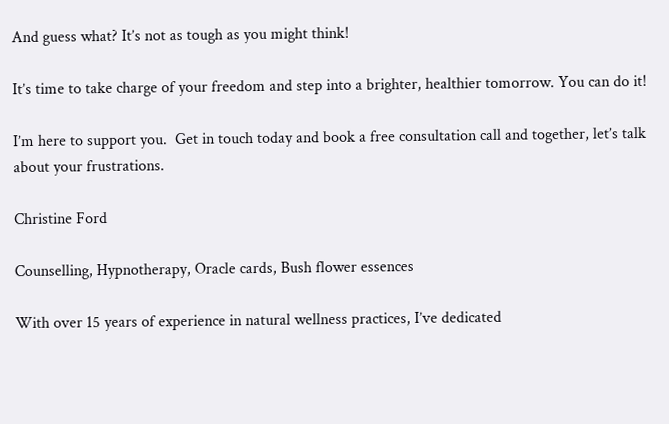And guess what? It’s not as tough as you might think!

It’s time to take charge of your freedom and step into a brighter, healthier tomorrow. You can do it!

I’m here to support you.  Get in touch today and book a free consultation call and together, let’s talk about your frustrations.

Christine Ford

Counselling, Hypnotherapy, Oracle cards, Bush flower essences

With over 15 years of experience in natural wellness practices, I’ve dedicated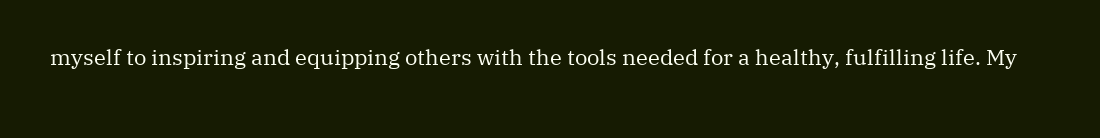myself to inspiring and equipping others with the tools needed for a healthy, fulfilling life. My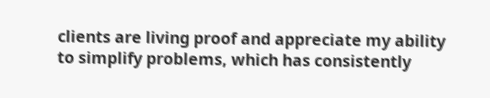clients are living proof and appreciate my ability to simplify problems, which has consistently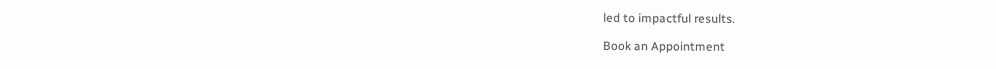led to impactful results.

Book an Appointment